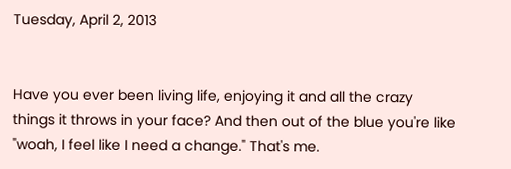Tuesday, April 2, 2013


Have you ever been living life, enjoying it and all the crazy things it throws in your face? And then out of the blue you're like "woah, I feel like I need a change." That's me.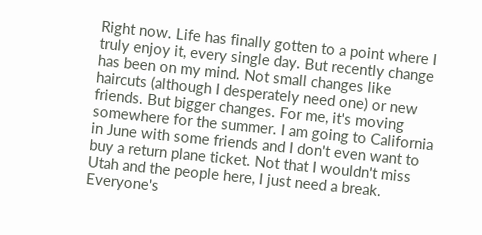Right now. Life has finally gotten to a point where I truly enjoy it, every single day. But recently change has been on my mind. Not small changes like haircuts (although I desperately need one) or new friends. But bigger changes. For me, it's moving somewhere for the summer. I am going to California in June with some friends and I don't even want to buy a return plane ticket. Not that I wouldn't miss Utah and the people here, I just need a break. Everyone's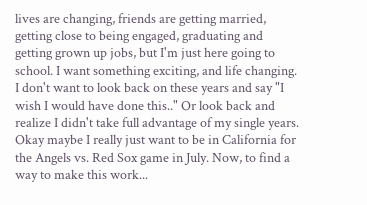lives are changing, friends are getting married, getting close to being engaged, graduating and getting grown up jobs, but I'm just here going to school. I want something exciting, and life changing. I don't want to look back on these years and say "I wish I would have done this.." Or look back and realize I didn't take full advantage of my single years. Okay maybe I really just want to be in California for the Angels vs. Red Sox game in July. Now, to find a way to make this work...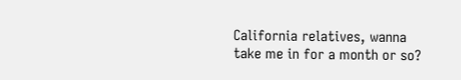California relatives, wanna take me in for a month or so?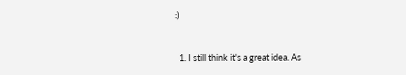:)


  1. I still think it's a great idea. As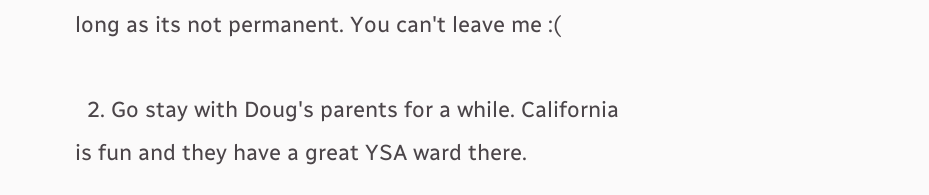long as its not permanent. You can't leave me :(

  2. Go stay with Doug's parents for a while. California is fun and they have a great YSA ward there.